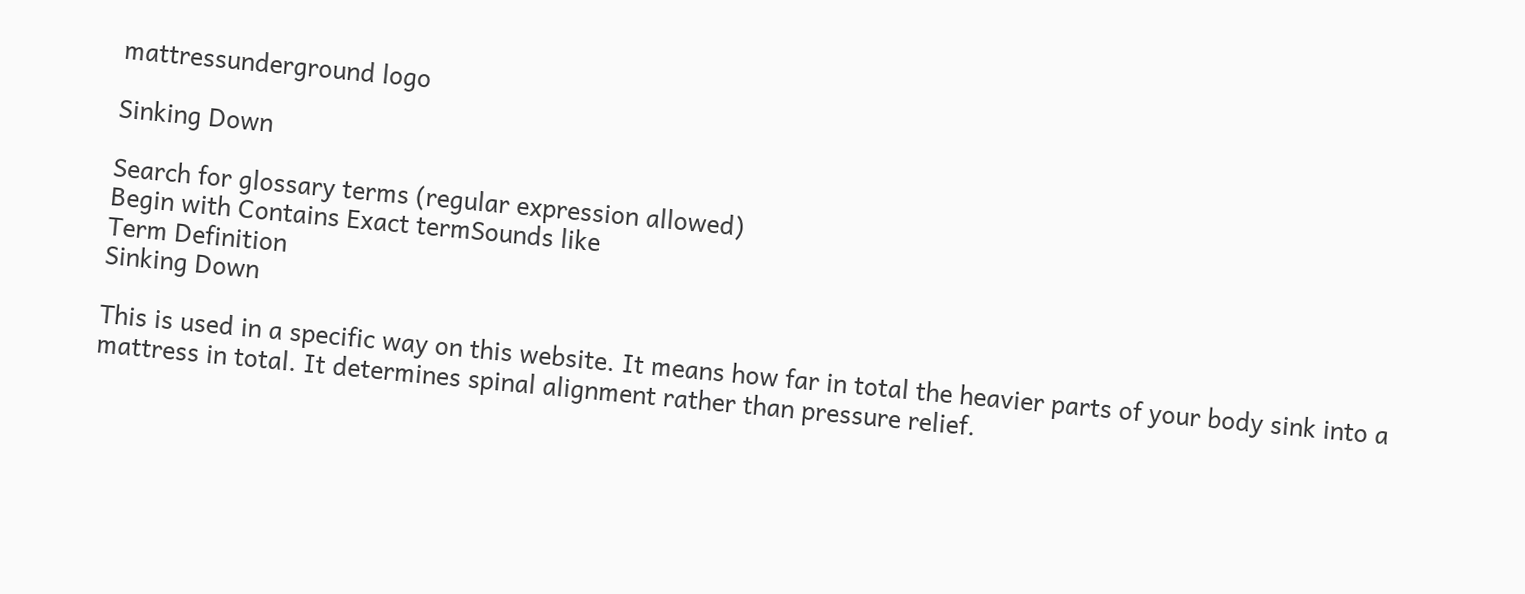mattressunderground logo

Sinking Down

Search for glossary terms (regular expression allowed)
Begin with Contains Exact termSounds like
Term Definition
Sinking Down

This is used in a specific way on this website. It means how far in total the heavier parts of your body sink into a mattress in total. It determines spinal alignment rather than pressure relief.